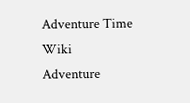Adventure Time Wiki
Adventure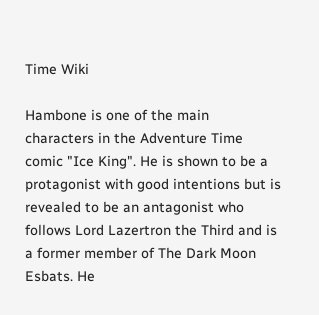Time Wiki

Hambone is one of the main characters in the Adventure Time comic "Ice King". He is shown to be a protagonist with good intentions but is revealed to be an antagonist who follows Lord Lazertron the Third and is a former member of The Dark Moon Esbats. He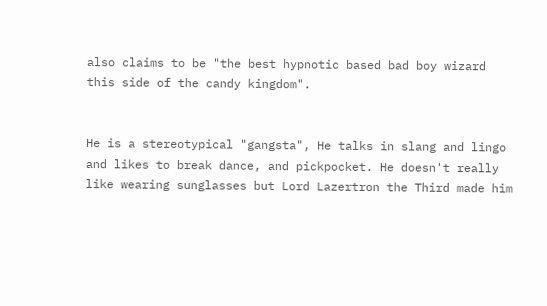also claims to be "the best hypnotic based bad boy wizard this side of the candy kingdom".


He is a stereotypical "gangsta", He talks in slang and lingo and likes to break dance, and pickpocket. He doesn't really like wearing sunglasses but Lord Lazertron the Third made him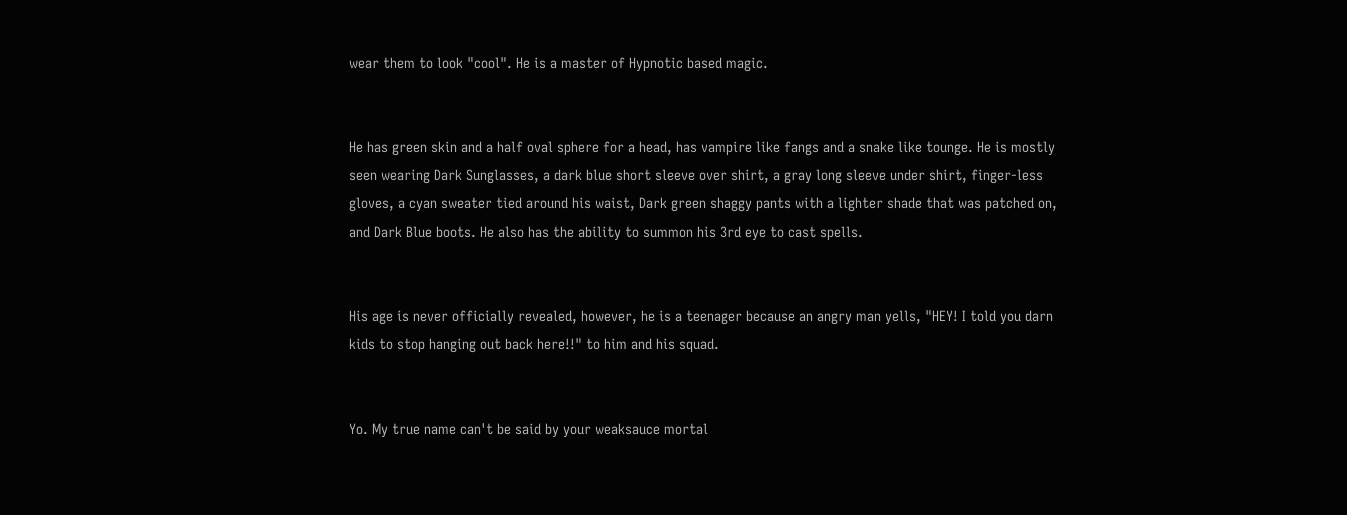wear them to look "cool". He is a master of Hypnotic based magic.


He has green skin and a half oval sphere for a head, has vampire like fangs and a snake like tounge. He is mostly seen wearing Dark Sunglasses, a dark blue short sleeve over shirt, a gray long sleeve under shirt, finger-less gloves, a cyan sweater tied around his waist, Dark green shaggy pants with a lighter shade that was patched on, and Dark Blue boots. He also has the ability to summon his 3rd eye to cast spells.


His age is never officially revealed, however, he is a teenager because an angry man yells, "HEY! I told you darn kids to stop hanging out back here!!" to him and his squad.


Yo. My true name can't be said by your weaksauce mortal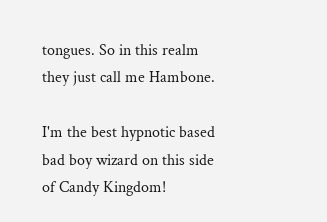tongues. So in this realm they just call me Hambone.

I'm the best hypnotic based bad boy wizard on this side of Candy Kingdom!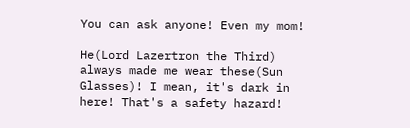You can ask anyone! Even my mom!

He(Lord Lazertron the Third) always made me wear these(Sun Glasses)! I mean, it's dark in here! That's a safety hazard!